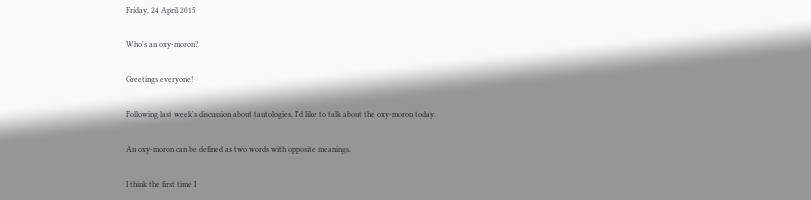Friday, 24 April 2015

Who's an oxy-moron?

Greetings everyone!

Following last week's discussion about tautologies, I'd like to talk about the oxy-moron today.

An oxy-moron can be defined as two words with opposite meanings.

I think the first time I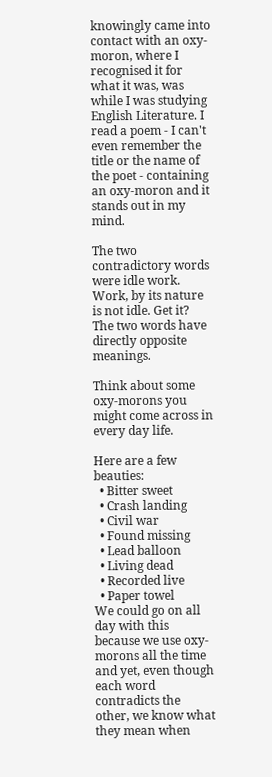knowingly came into contact with an oxy-moron, where I recognised it for what it was, was while I was studying English Literature. I read a poem - I can't even remember the title or the name of the poet - containing an oxy-moron and it stands out in my mind.

The two contradictory words were idle work. Work, by its nature is not idle. Get it? The two words have directly opposite meanings.

Think about some oxy-morons you might come across in every day life.

Here are a few beauties:
  • Bitter sweet
  • Crash landing
  • Civil war
  • Found missing
  • Lead balloon
  • Living dead
  • Recorded live
  • Paper towel
We could go on all day with this because we use oxy-morons all the time and yet, even though each word contradicts the other, we know what they mean when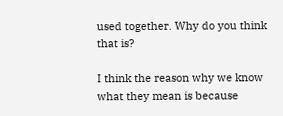used together. Why do you think that is?

I think the reason why we know what they mean is because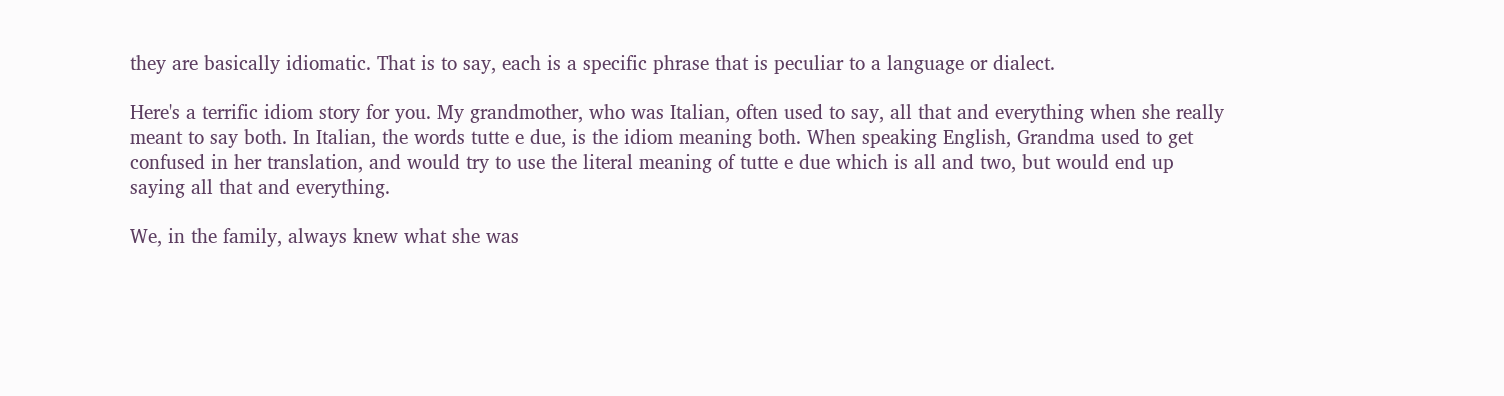they are basically idiomatic. That is to say, each is a specific phrase that is peculiar to a language or dialect.

Here's a terrific idiom story for you. My grandmother, who was Italian, often used to say, all that and everything when she really meant to say both. In Italian, the words tutte e due, is the idiom meaning both. When speaking English, Grandma used to get confused in her translation, and would try to use the literal meaning of tutte e due which is all and two, but would end up saying all that and everything.

We, in the family, always knew what she was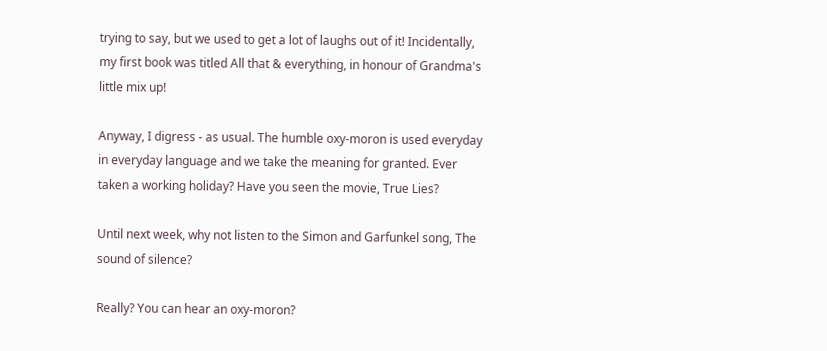trying to say, but we used to get a lot of laughs out of it! Incidentally, my first book was titled All that & everything, in honour of Grandma's little mix up!

Anyway, I digress - as usual. The humble oxy-moron is used everyday in everyday language and we take the meaning for granted. Ever taken a working holiday? Have you seen the movie, True Lies?

Until next week, why not listen to the Simon and Garfunkel song, The sound of silence?

Really? You can hear an oxy-moron?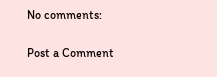No comments:

Post a Comment